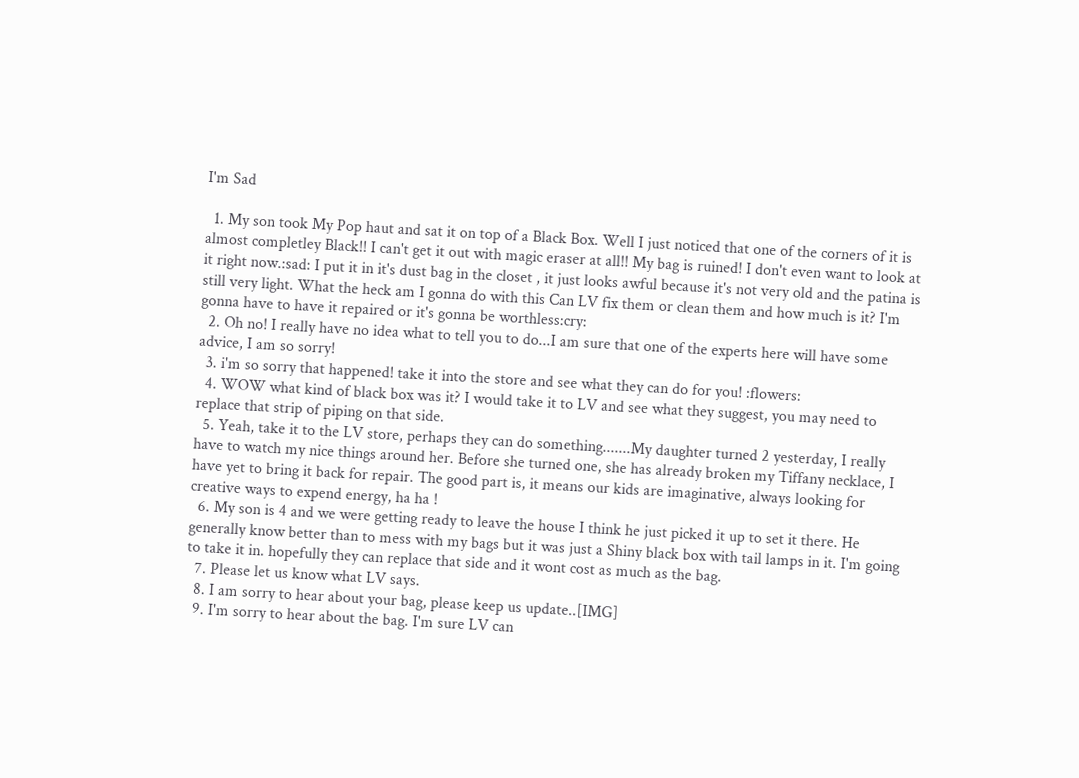I'm Sad

  1. My son took My Pop haut and sat it on top of a Black Box. Well I just noticed that one of the corners of it is almost completley Black!! I can't get it out with magic eraser at all!! My bag is ruined! I don't even want to look at it right now.:sad: I put it in it's dust bag in the closet , it just looks awful because it's not very old and the patina is still very light. What the heck am I gonna do with this Can LV fix them or clean them and how much is it? I'm gonna have to have it repaired or it's gonna be worthless:cry:
  2. Oh no! I really have no idea what to tell you to do...I am sure that one of the experts here will have some advice, I am so sorry!
  3. i'm so sorry that happened! take it into the store and see what they can do for you! :flowers:
  4. WOW what kind of black box was it? I would take it to LV and see what they suggest, you may need to replace that strip of piping on that side.
  5. Yeah, take it to the LV store, perhaps they can do something.......My daughter turned 2 yesterday, I really have to watch my nice things around her. Before she turned one, she has already broken my Tiffany necklace, I have yet to bring it back for repair. The good part is, it means our kids are imaginative, always looking for creative ways to expend energy, ha ha !
  6. My son is 4 and we were getting ready to leave the house I think he just picked it up to set it there. He generally know better than to mess with my bags but it was just a Shiny black box with tail lamps in it. I'm going to take it in. hopefully they can replace that side and it wont cost as much as the bag.
  7. Please let us know what LV says.
  8. I am sorry to hear about your bag, please keep us update..[IMG]
  9. I'm sorry to hear about the bag. I'm sure LV can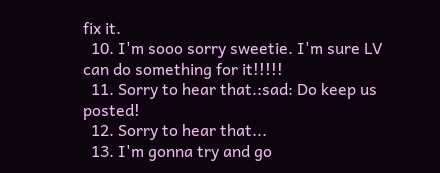fix it.
  10. I'm sooo sorry sweetie. I'm sure LV can do something for it!!!!!
  11. Sorry to hear that.:sad: Do keep us posted!
  12. Sorry to hear that...
  13. I'm gonna try and go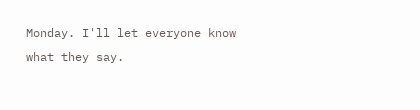Monday. I'll let everyone know what they say.